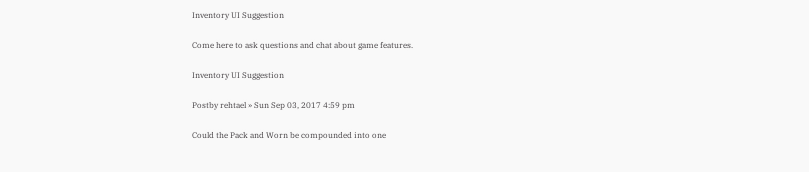Inventory UI Suggestion

Come here to ask questions and chat about game features.

Inventory UI Suggestion

Postby rehtael » Sun Sep 03, 2017 4:59 pm

Could the Pack and Worn be compounded into one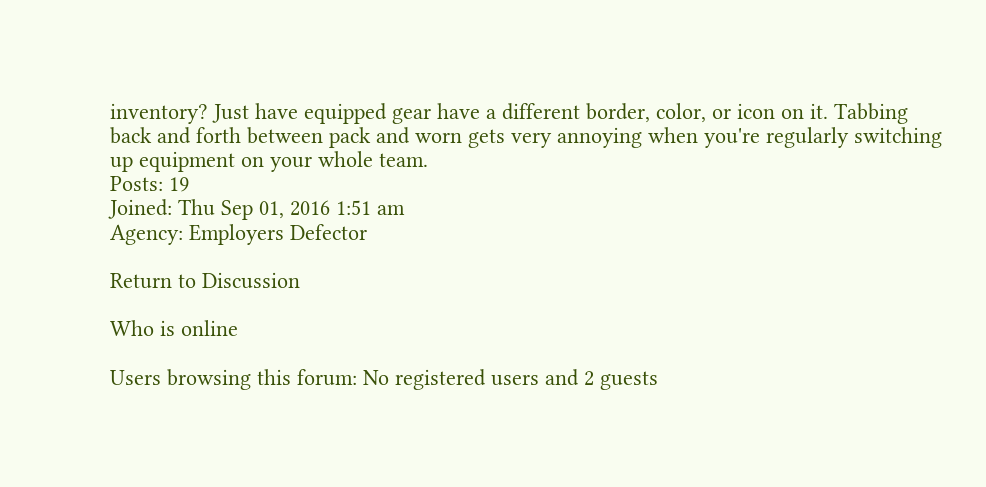inventory? Just have equipped gear have a different border, color, or icon on it. Tabbing back and forth between pack and worn gets very annoying when you're regularly switching up equipment on your whole team.
Posts: 19
Joined: Thu Sep 01, 2016 1:51 am
Agency: Employers Defector

Return to Discussion

Who is online

Users browsing this forum: No registered users and 2 guests